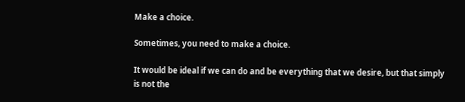Make a choice.

Sometimes, you need to make a choice.

It would be ideal if we can do and be everything that we desire, but that simply is not the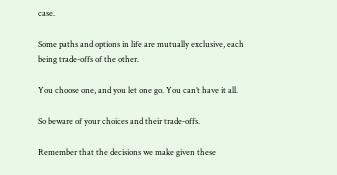case.

Some paths and options in life are mutually exclusive, each being trade-offs of the other.

You choose one, and you let one go. You can’t have it all.

So beware of your choices and their trade-offs.

Remember that the decisions we make given these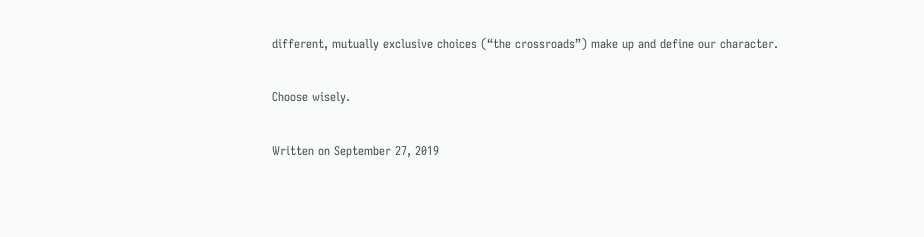different, mutually exclusive choices (“the crossroads”) make up and define our character.

Choose wisely.

Written on September 27, 2019